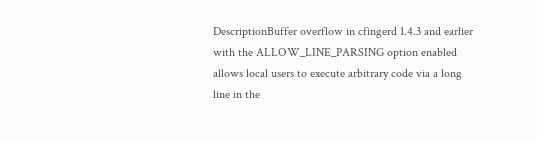DescriptionBuffer overflow in cfingerd 1.4.3 and earlier with the ALLOW_LINE_PARSING option enabled allows local users to execute arbitrary code via a long line in the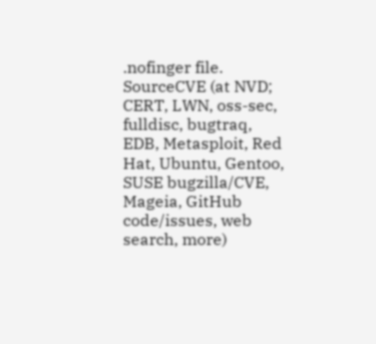.nofinger file.
SourceCVE (at NVD; CERT, LWN, oss-sec, fulldisc, bugtraq, EDB, Metasploit, Red Hat, Ubuntu, Gentoo, SUSE bugzilla/CVE, Mageia, GitHub code/issues, web search, more)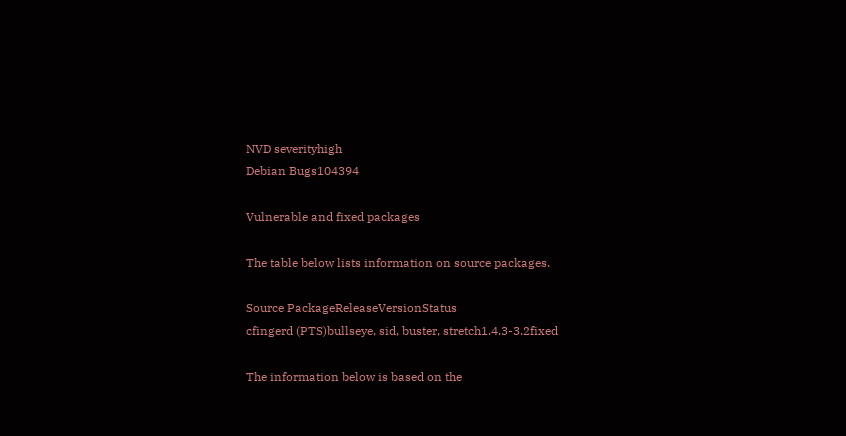NVD severityhigh
Debian Bugs104394

Vulnerable and fixed packages

The table below lists information on source packages.

Source PackageReleaseVersionStatus
cfingerd (PTS)bullseye, sid, buster, stretch1.4.3-3.2fixed

The information below is based on the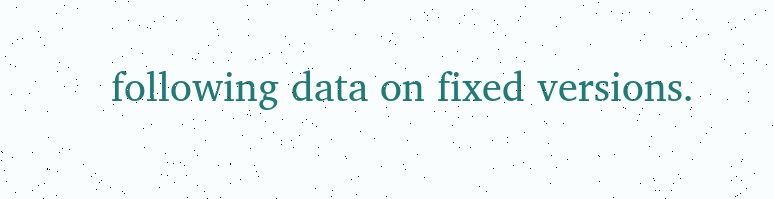following data on fixed versions.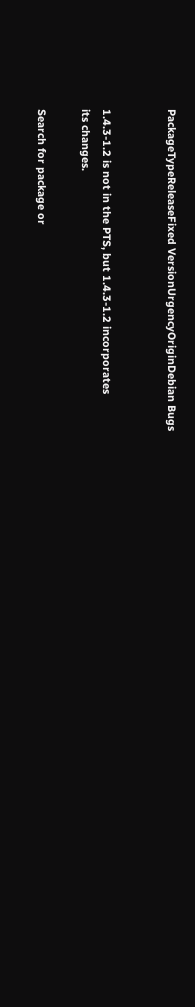PackageTypeReleaseFixed VersionUrgencyOriginDebian Bugs


1.4.3-1.2 is not in the PTS, but 1.4.3-1.2 incorporates
its changes.

Search for package or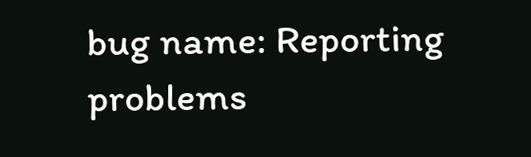bug name: Reporting problems